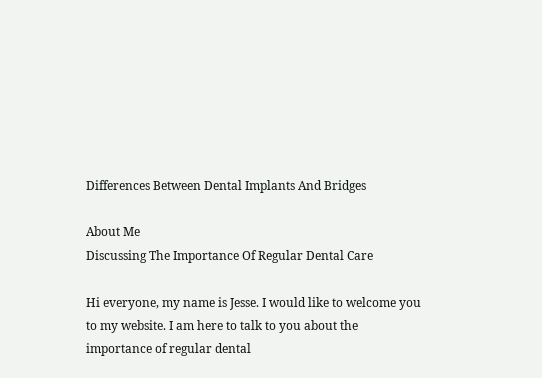Differences Between Dental Implants And Bridges

About Me
Discussing The Importance Of Regular Dental Care

Hi everyone, my name is Jesse. I would like to welcome you to my website. I am here to talk to you about the importance of regular dental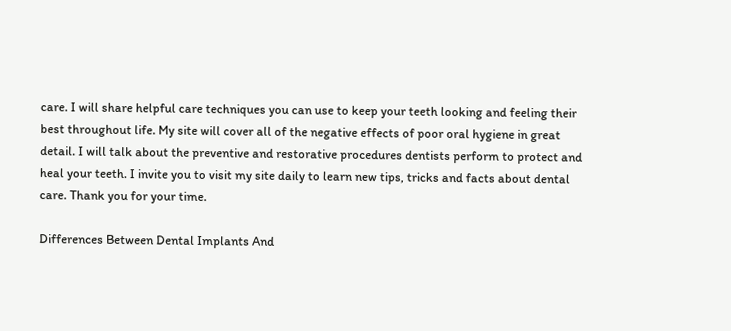care. I will share helpful care techniques you can use to keep your teeth looking and feeling their best throughout life. My site will cover all of the negative effects of poor oral hygiene in great detail. I will talk about the preventive and restorative procedures dentists perform to protect and heal your teeth. I invite you to visit my site daily to learn new tips, tricks and facts about dental care. Thank you for your time.

Differences Between Dental Implants And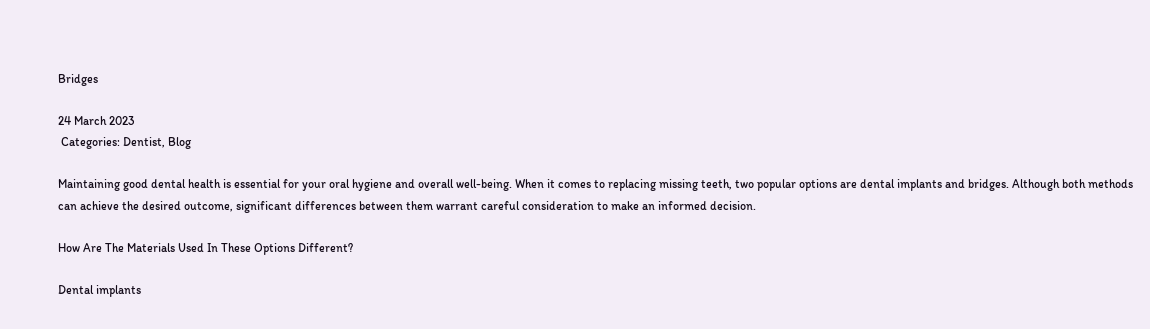Bridges

24 March 2023
 Categories: Dentist, Blog

Maintaining good dental health is essential for your oral hygiene and overall well-being. When it comes to replacing missing teeth, two popular options are dental implants and bridges. Although both methods can achieve the desired outcome, significant differences between them warrant careful consideration to make an informed decision.

How Are The Materials Used In These Options Different?

Dental implants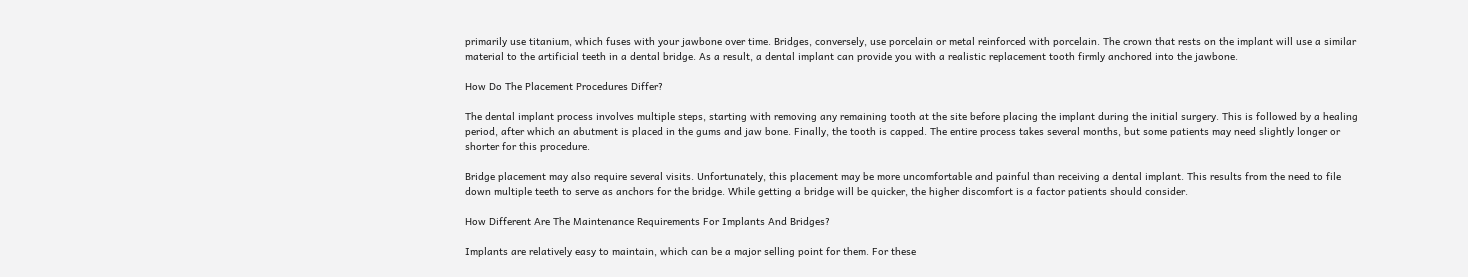primarily use titanium, which fuses with your jawbone over time. Bridges, conversely, use porcelain or metal reinforced with porcelain. The crown that rests on the implant will use a similar material to the artificial teeth in a dental bridge. As a result, a dental implant can provide you with a realistic replacement tooth firmly anchored into the jawbone.

How Do The Placement Procedures Differ?

The dental implant process involves multiple steps, starting with removing any remaining tooth at the site before placing the implant during the initial surgery. This is followed by a healing period, after which an abutment is placed in the gums and jaw bone. Finally, the tooth is capped. The entire process takes several months, but some patients may need slightly longer or shorter for this procedure.

Bridge placement may also require several visits. Unfortunately, this placement may be more uncomfortable and painful than receiving a dental implant. This results from the need to file down multiple teeth to serve as anchors for the bridge. While getting a bridge will be quicker, the higher discomfort is a factor patients should consider.

How Different Are The Maintenance Requirements For Implants And Bridges?

Implants are relatively easy to maintain, which can be a major selling point for them. For these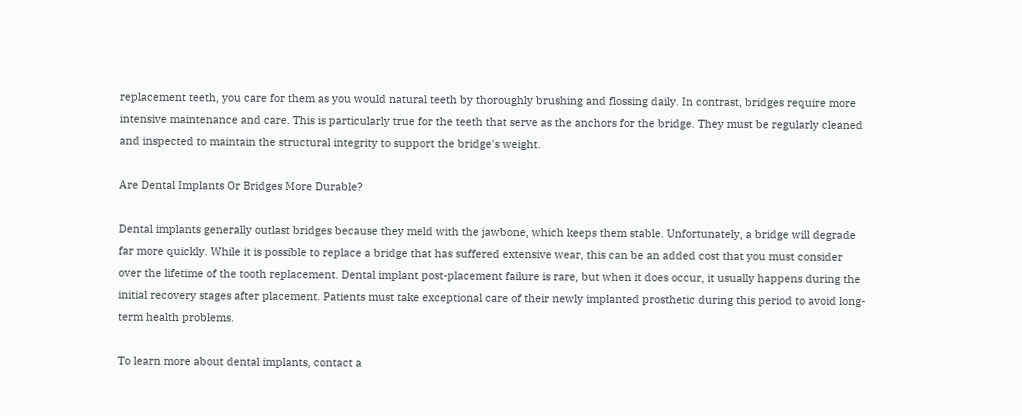replacement teeth, you care for them as you would natural teeth by thoroughly brushing and flossing daily. In contrast, bridges require more intensive maintenance and care. This is particularly true for the teeth that serve as the anchors for the bridge. They must be regularly cleaned and inspected to maintain the structural integrity to support the bridge's weight.

Are Dental Implants Or Bridges More Durable?

Dental implants generally outlast bridges because they meld with the jawbone, which keeps them stable. Unfortunately, a bridge will degrade far more quickly. While it is possible to replace a bridge that has suffered extensive wear, this can be an added cost that you must consider over the lifetime of the tooth replacement. Dental implant post-placement failure is rare, but when it does occur, it usually happens during the initial recovery stages after placement. Patients must take exceptional care of their newly implanted prosthetic during this period to avoid long-term health problems.

To learn more about dental implants, contact a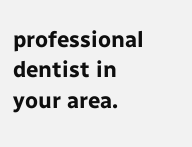professional dentist in your area.